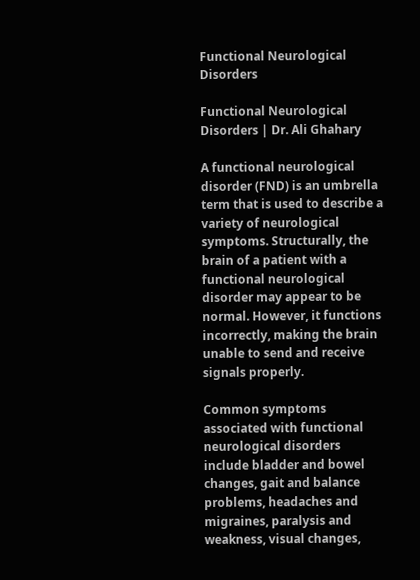Functional Neurological Disorders

Functional Neurological Disorders | Dr. Ali Ghahary

A functional neurological disorder (FND) is an umbrella term that is used to describe a variety of neurological symptoms. Structurally, the brain of a patient with a functional neurological disorder may appear to be normal. However, it functions incorrectly, making the brain unable to send and receive signals properly.

Common symptoms associated with functional neurological disorders include bladder and bowel changes, gait and balance problems, headaches and migraines, paralysis and weakness, visual changes,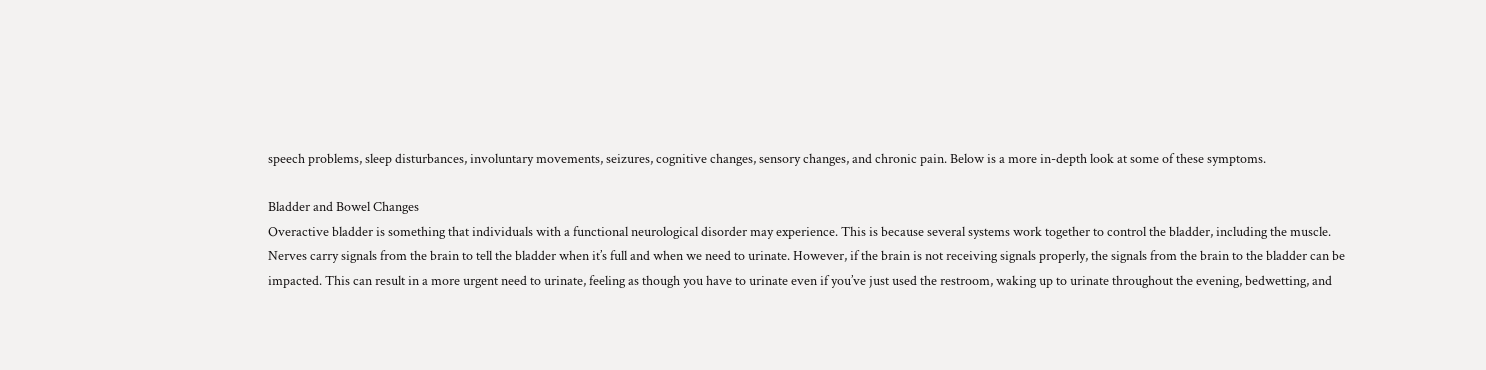speech problems, sleep disturbances, involuntary movements, seizures, cognitive changes, sensory changes, and chronic pain. Below is a more in-depth look at some of these symptoms.

Bladder and Bowel Changes
Overactive bladder is something that individuals with a functional neurological disorder may experience. This is because several systems work together to control the bladder, including the muscle. Nerves carry signals from the brain to tell the bladder when it’s full and when we need to urinate. However, if the brain is not receiving signals properly, the signals from the brain to the bladder can be impacted. This can result in a more urgent need to urinate, feeling as though you have to urinate even if you’ve just used the restroom, waking up to urinate throughout the evening, bedwetting, and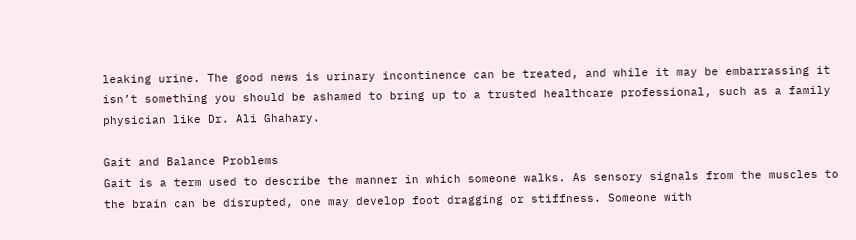leaking urine. The good news is urinary incontinence can be treated, and while it may be embarrassing it isn’t something you should be ashamed to bring up to a trusted healthcare professional, such as a family physician like Dr. Ali Ghahary.

Gait and Balance Problems
Gait is a term used to describe the manner in which someone walks. As sensory signals from the muscles to the brain can be disrupted, one may develop foot dragging or stiffness. Someone with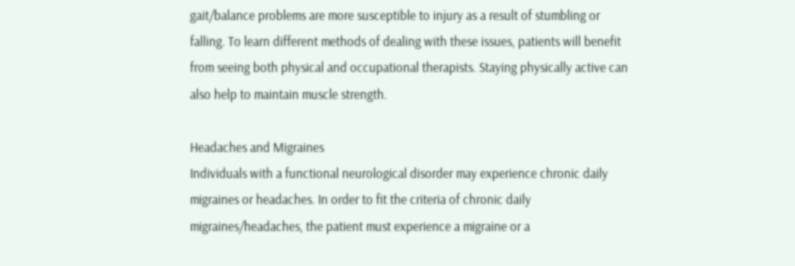gait/balance problems are more susceptible to injury as a result of stumbling or falling. To learn different methods of dealing with these issues, patients will benefit from seeing both physical and occupational therapists. Staying physically active can also help to maintain muscle strength.

Headaches and Migraines
Individuals with a functional neurological disorder may experience chronic daily migraines or headaches. In order to fit the criteria of chronic daily migraines/headaches, the patient must experience a migraine or a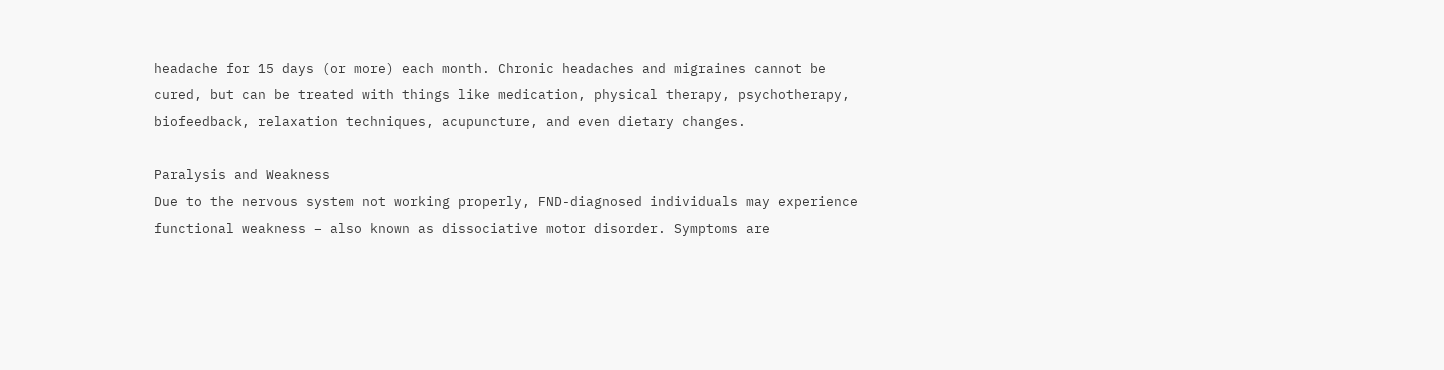headache for 15 days (or more) each month. Chronic headaches and migraines cannot be cured, but can be treated with things like medication, physical therapy, psychotherapy, biofeedback, relaxation techniques, acupuncture, and even dietary changes.

Paralysis and Weakness
Due to the nervous system not working properly, FND-diagnosed individuals may experience functional weakness – also known as dissociative motor disorder. Symptoms are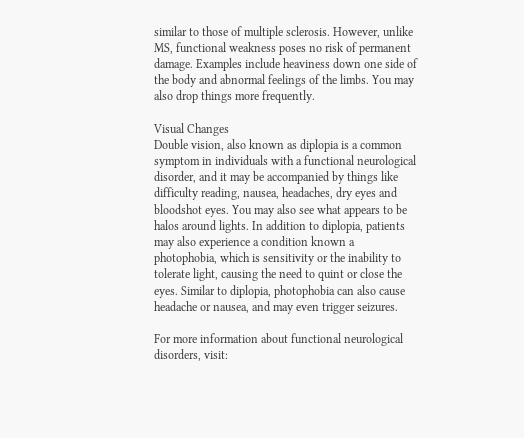similar to those of multiple sclerosis. However, unlike MS, functional weakness poses no risk of permanent damage. Examples include heaviness down one side of the body and abnormal feelings of the limbs. You may also drop things more frequently.

Visual Changes
Double vision, also known as diplopia is a common symptom in individuals with a functional neurological disorder, and it may be accompanied by things like difficulty reading, nausea, headaches, dry eyes and bloodshot eyes. You may also see what appears to be halos around lights. In addition to diplopia, patients may also experience a condition known a photophobia, which is sensitivity or the inability to tolerate light, causing the need to quint or close the eyes. Similar to diplopia, photophobia can also cause headache or nausea, and may even trigger seizures.

For more information about functional neurological disorders, visit: